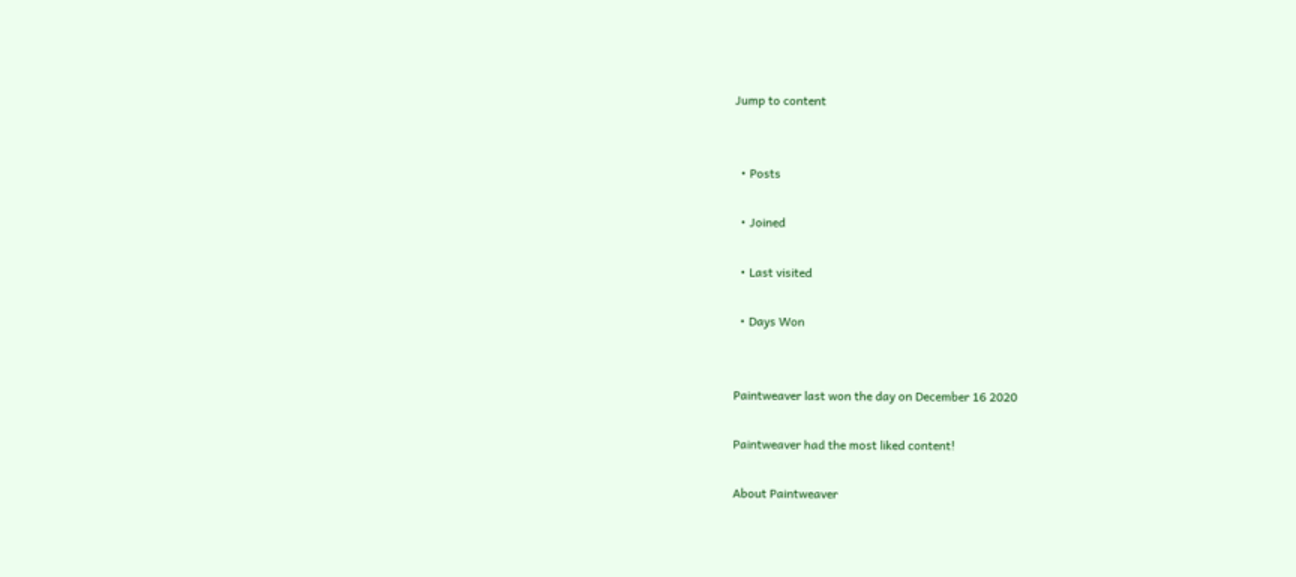Jump to content


  • Posts

  • Joined

  • Last visited

  • Days Won


Paintweaver last won the day on December 16 2020

Paintweaver had the most liked content!

About Paintweaver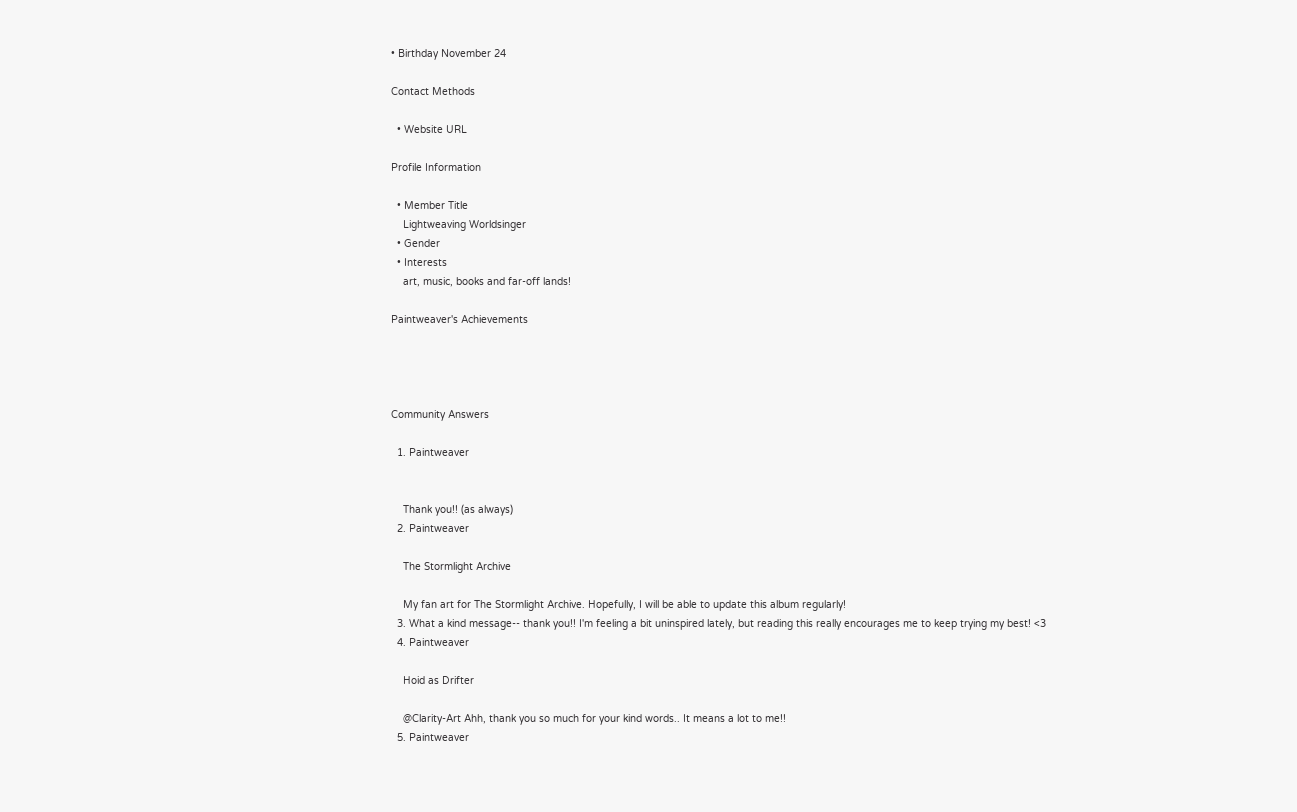• Birthday November 24

Contact Methods

  • Website URL

Profile Information

  • Member Title
    Lightweaving Worldsinger
  • Gender
  • Interests
    art, music, books and far-off lands!

Paintweaver's Achievements




Community Answers

  1. Paintweaver


    Thank you!! (as always)
  2. Paintweaver

    The Stormlight Archive

    My fan art for The Stormlight Archive. Hopefully, I will be able to update this album regularly!
  3. What a kind message-- thank you!! I'm feeling a bit uninspired lately, but reading this really encourages me to keep trying my best! <3
  4. Paintweaver

    Hoid as Drifter

    @Clarity-Art Ahh, thank you so much for your kind words.. It means a lot to me!!
  5. Paintweaver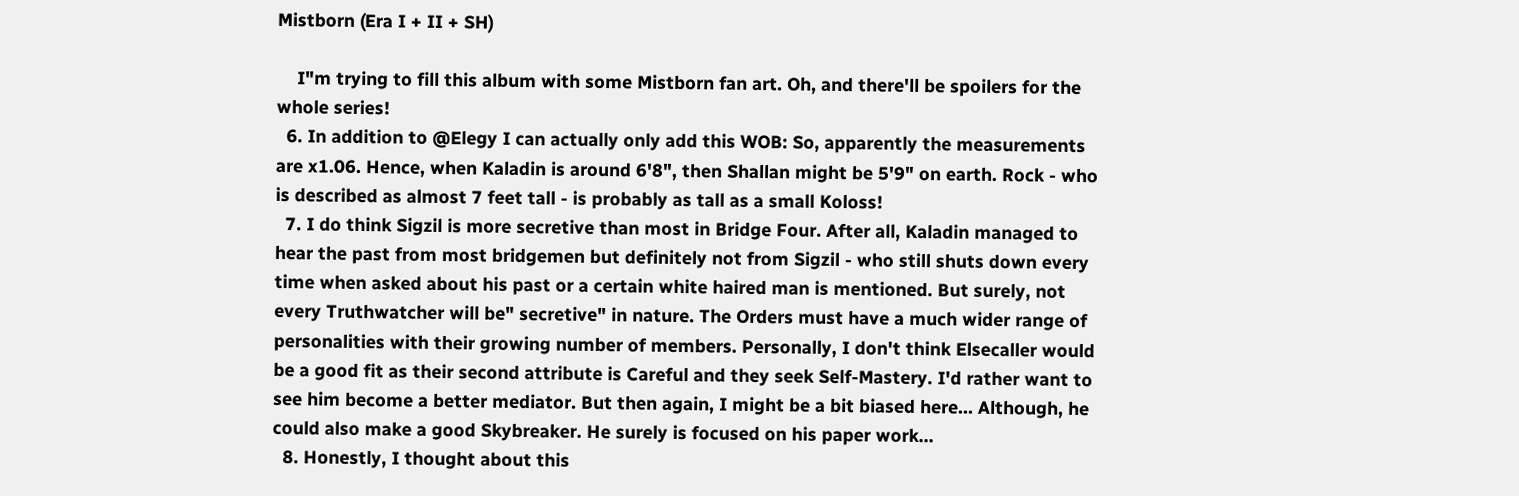Mistborn (Era I + II + SH)

    I"m trying to fill this album with some Mistborn fan art. Oh, and there'll be spoilers for the whole series!
  6. In addition to @Elegy I can actually only add this WOB: So, apparently the measurements are x1.06. Hence, when Kaladin is around 6'8", then Shallan might be 5'9" on earth. Rock - who is described as almost 7 feet tall - is probably as tall as a small Koloss!
  7. I do think Sigzil is more secretive than most in Bridge Four. After all, Kaladin managed to hear the past from most bridgemen but definitely not from Sigzil - who still shuts down every time when asked about his past or a certain white haired man is mentioned. But surely, not every Truthwatcher will be" secretive" in nature. The Orders must have a much wider range of personalities with their growing number of members. Personally, I don't think Elsecaller would be a good fit as their second attribute is Careful and they seek Self-Mastery. I'd rather want to see him become a better mediator. But then again, I might be a bit biased here... Although, he could also make a good Skybreaker. He surely is focused on his paper work...
  8. Honestly, I thought about this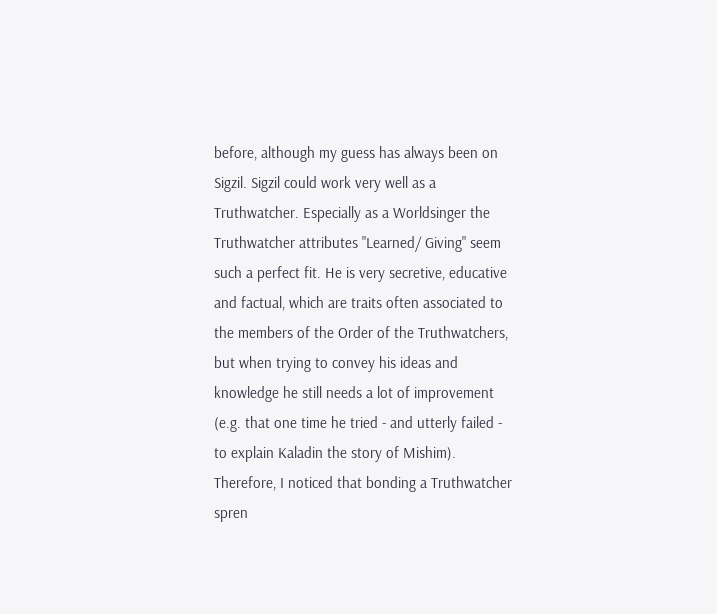before, although my guess has always been on Sigzil. Sigzil could work very well as a Truthwatcher. Especially as a Worldsinger the Truthwatcher attributes "Learned/ Giving" seem such a perfect fit. He is very secretive, educative and factual, which are traits often associated to the members of the Order of the Truthwatchers, but when trying to convey his ideas and knowledge he still needs a lot of improvement (e.g. that one time he tried - and utterly failed - to explain Kaladin the story of Mishim). Therefore, I noticed that bonding a Truthwatcher spren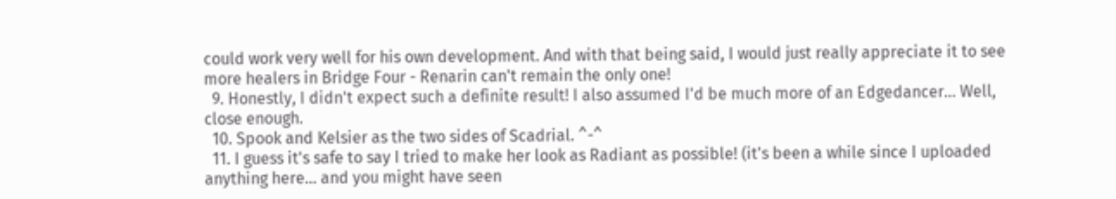could work very well for his own development. And with that being said, I would just really appreciate it to see more healers in Bridge Four - Renarin can't remain the only one!
  9. Honestly, I didn't expect such a definite result! I also assumed I'd be much more of an Edgedancer... Well, close enough.
  10. Spook and Kelsier as the two sides of Scadrial. ^-^
  11. I guess it's safe to say I tried to make her look as Radiant as possible! (it's been a while since I uploaded anything here... and you might have seen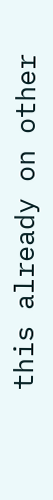this already on other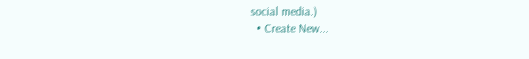social media.)
  • Create New...